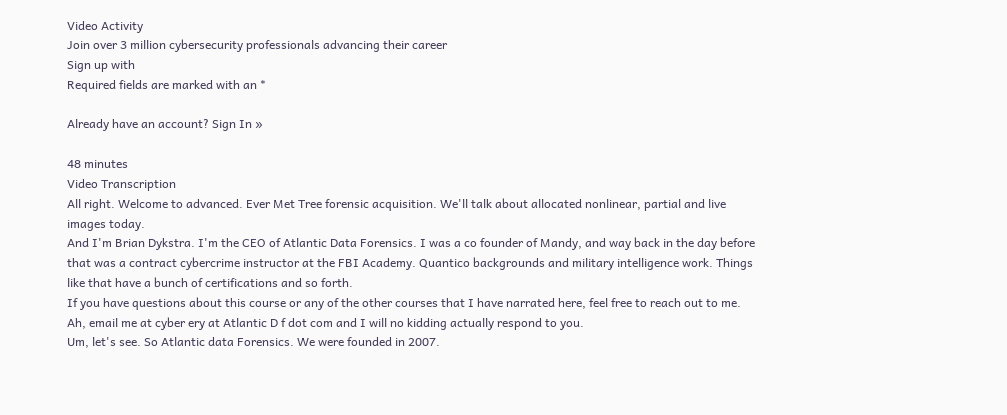Video Activity
Join over 3 million cybersecurity professionals advancing their career
Sign up with
Required fields are marked with an *

Already have an account? Sign In »

48 minutes
Video Transcription
All right. Welcome to advanced. Ever Met Tree forensic acquisition. We'll talk about allocated nonlinear, partial and live images today.
And I'm Brian Dykstra. I'm the CEO of Atlantic Data Forensics. I was a co founder of Mandy, and way back in the day before that was a contract cybercrime instructor at the FBI Academy. Quantico backgrounds and military intelligence work. Things like that have a bunch of certifications and so forth.
If you have questions about this course or any of the other courses that I have narrated here, feel free to reach out to me. Ah, email me at cyber ery at Atlantic D f dot com and I will no kidding actually respond to you.
Um, let's see. So Atlantic data Forensics. We were founded in 2007.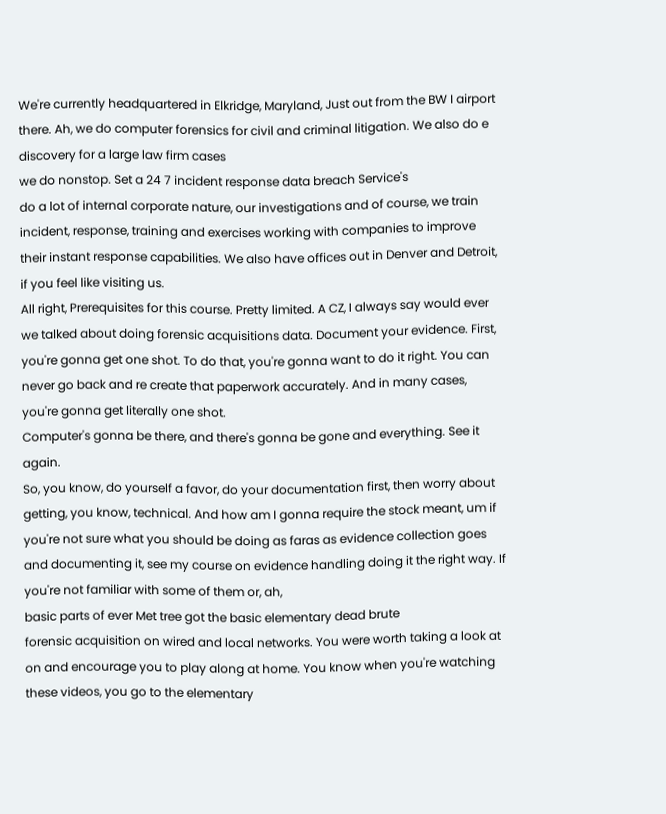We're currently headquartered in Elkridge, Maryland, Just out from the BW I airport there. Ah, we do computer forensics for civil and criminal litigation. We also do e discovery for a large law firm cases
we do nonstop. Set a 24 7 incident response data breach Service's
do a lot of internal corporate nature, our investigations and of course, we train incident, response, training and exercises working with companies to improve their instant response capabilities. We also have offices out in Denver and Detroit, if you feel like visiting us.
All right, Prerequisites for this course. Pretty limited. A CZ, I always say would ever we talked about doing forensic acquisitions data. Document your evidence. First, you're gonna get one shot. To do that, you're gonna want to do it right. You can never go back and re create that paperwork accurately. And in many cases, you're gonna get literally one shot.
Computer's gonna be there, and there's gonna be gone and everything. See it again.
So, you know, do yourself a favor, do your documentation first, then worry about getting, you know, technical. And how am I gonna require the stock meant, um if you're not sure what you should be doing as faras as evidence collection goes and documenting it, see my course on evidence handling doing it the right way. If you're not familiar with some of them or, ah,
basic parts of ever Met tree got the basic elementary dead brute
forensic acquisition on wired and local networks. You were worth taking a look at on and encourage you to play along at home. You know when you're watching these videos, you go to the elementary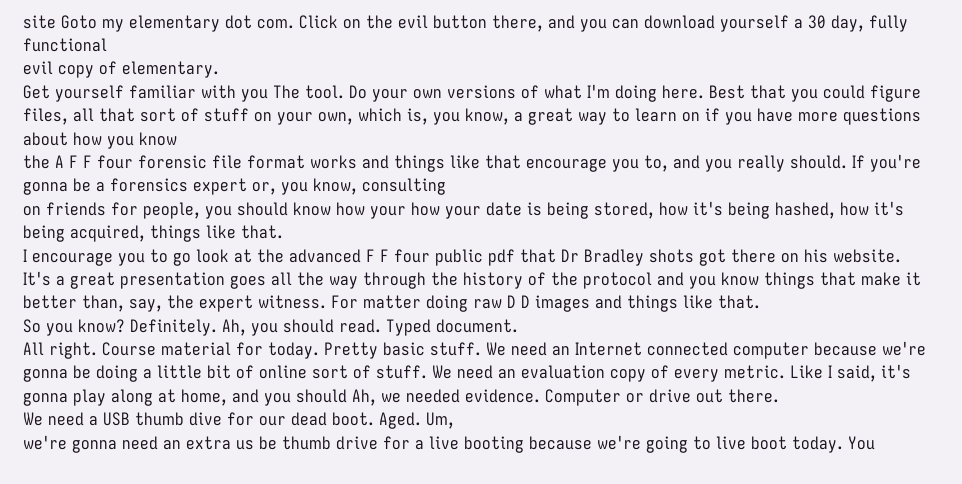site Goto my elementary dot com. Click on the evil button there, and you can download yourself a 30 day, fully functional
evil copy of elementary.
Get yourself familiar with you The tool. Do your own versions of what I'm doing here. Best that you could figure files, all that sort of stuff on your own, which is, you know, a great way to learn on if you have more questions about how you know
the A F F four forensic file format works and things like that encourage you to, and you really should. If you're gonna be a forensics expert or, you know, consulting
on friends for people, you should know how your how your date is being stored, how it's being hashed, how it's being acquired, things like that.
I encourage you to go look at the advanced F F four public pdf that Dr Bradley shots got there on his website. It's a great presentation goes all the way through the history of the protocol and you know things that make it better than, say, the expert witness. For matter doing raw D D images and things like that.
So you know? Definitely. Ah, you should read. Typed document.
All right. Course material for today. Pretty basic stuff. We need an Internet connected computer because we're gonna be doing a little bit of online sort of stuff. We need an evaluation copy of every metric. Like I said, it's gonna play along at home, and you should Ah, we needed evidence. Computer or drive out there.
We need a USB thumb dive for our dead boot. Aged. Um,
we're gonna need an extra us be thumb drive for a live booting because we're going to live boot today. You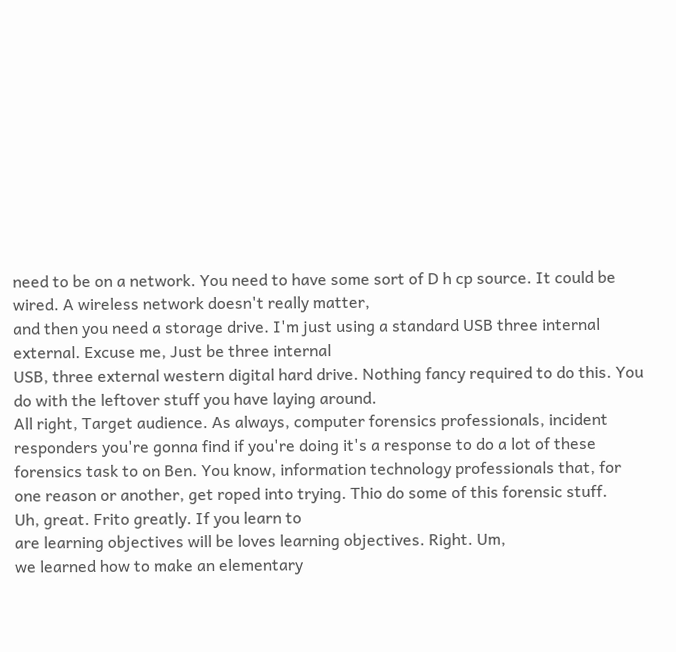need to be on a network. You need to have some sort of D h cp source. It could be wired. A wireless network doesn't really matter,
and then you need a storage drive. I'm just using a standard USB three internal external. Excuse me, Just be three internal
USB, three external western digital hard drive. Nothing fancy required to do this. You do with the leftover stuff you have laying around.
All right, Target audience. As always, computer forensics professionals, incident responders you're gonna find if you're doing it's a response to do a lot of these forensics task to on Ben. You know, information technology professionals that, for one reason or another, get roped into trying. Thio do some of this forensic stuff.
Uh, great. Frito greatly. If you learn to
are learning objectives will be loves learning objectives. Right. Um,
we learned how to make an elementary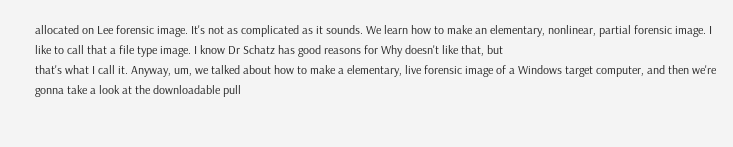allocated on Lee forensic image. It's not as complicated as it sounds. We learn how to make an elementary, nonlinear, partial forensic image. I like to call that a file type image. I know Dr Schatz has good reasons for Why doesn't like that, but
that's what I call it. Anyway, um, we talked about how to make a elementary, live forensic image of a Windows target computer, and then we're gonna take a look at the downloadable pull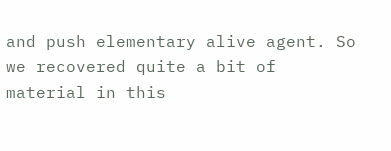and push elementary alive agent. So we recovered quite a bit of material in this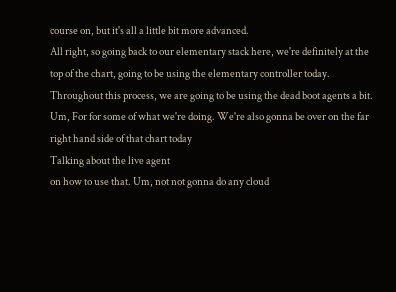course on, but it's all a little bit more advanced.
All right, so going back to our elementary stack here, we're definitely at the top of the chart, going to be using the elementary controller today. Throughout this process, we are going to be using the dead boot agents a bit. Um, For for some of what we're doing. We're also gonna be over on the far right hand side of that chart today
Talking about the live agent
on how to use that. Um, not not gonna do any cloud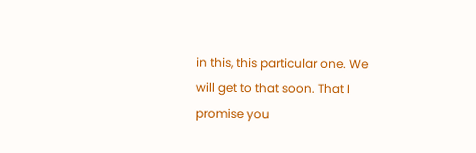in this, this particular one. We will get to that soon. That I promise you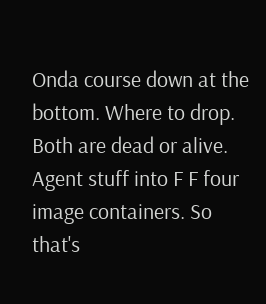Onda course down at the bottom. Where to drop. Both are dead or alive. Agent stuff into F F four image containers. So that's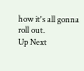how it's all gonna roll out.
Up Next